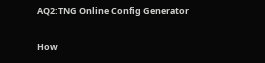AQ2:TNG Online Config Generator

How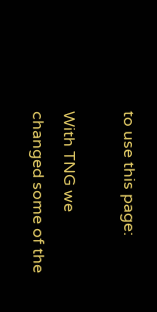to use this page:

With TNG we changed some of the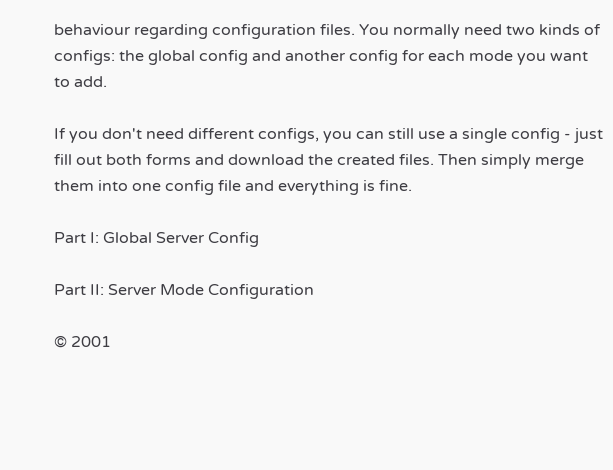behaviour regarding configuration files. You normally need two kinds of configs: the global config and another config for each mode you want to add.

If you don't need different configs, you can still use a single config - just fill out both forms and download the created files. Then simply merge them into one config file and everything is fine.

Part I: Global Server Config

Part II: Server Mode Configuration

© 2001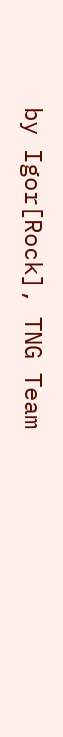by Igor[Rock], TNG Team